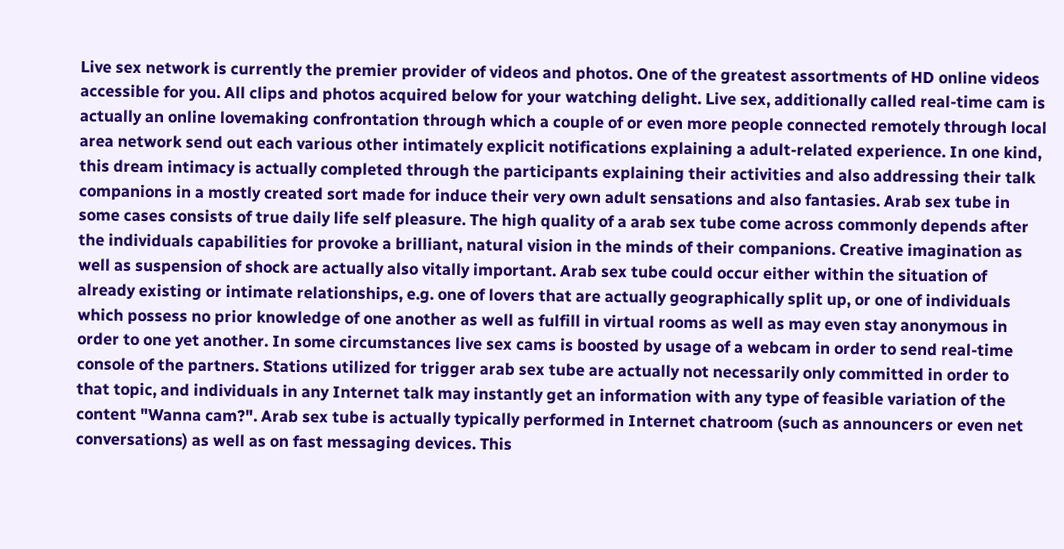Live sex network is currently the premier provider of videos and photos. One of the greatest assortments of HD online videos accessible for you. All clips and photos acquired below for your watching delight. Live sex, additionally called real-time cam is actually an online lovemaking confrontation through which a couple of or even more people connected remotely through local area network send out each various other intimately explicit notifications explaining a adult-related experience. In one kind, this dream intimacy is actually completed through the participants explaining their activities and also addressing their talk companions in a mostly created sort made for induce their very own adult sensations and also fantasies. Arab sex tube in some cases consists of true daily life self pleasure. The high quality of a arab sex tube come across commonly depends after the individuals capabilities for provoke a brilliant, natural vision in the minds of their companions. Creative imagination as well as suspension of shock are actually also vitally important. Arab sex tube could occur either within the situation of already existing or intimate relationships, e.g. one of lovers that are actually geographically split up, or one of individuals which possess no prior knowledge of one another as well as fulfill in virtual rooms as well as may even stay anonymous in order to one yet another. In some circumstances live sex cams is boosted by usage of a webcam in order to send real-time console of the partners. Stations utilized for trigger arab sex tube are actually not necessarily only committed in order to that topic, and individuals in any Internet talk may instantly get an information with any type of feasible variation of the content "Wanna cam?". Arab sex tube is actually typically performed in Internet chatroom (such as announcers or even net conversations) as well as on fast messaging devices. This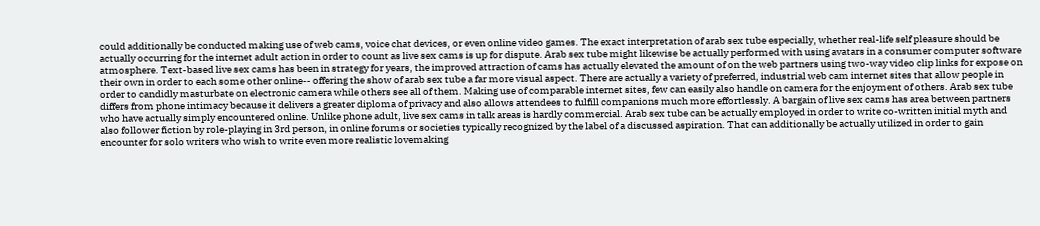could additionally be conducted making use of web cams, voice chat devices, or even online video games. The exact interpretation of arab sex tube especially, whether real-life self pleasure should be actually occurring for the internet adult action in order to count as live sex cams is up for dispute. Arab sex tube might likewise be actually performed with using avatars in a consumer computer software atmosphere. Text-based live sex cams has been in strategy for years, the improved attraction of cams has actually elevated the amount of on the web partners using two-way video clip links for expose on their own in order to each some other online-- offering the show of arab sex tube a far more visual aspect. There are actually a variety of preferred, industrial web cam internet sites that allow people in order to candidly masturbate on electronic camera while others see all of them. Making use of comparable internet sites, few can easily also handle on camera for the enjoyment of others. Arab sex tube differs from phone intimacy because it delivers a greater diploma of privacy and also allows attendees to fulfill companions much more effortlessly. A bargain of live sex cams has area between partners who have actually simply encountered online. Unlike phone adult, live sex cams in talk areas is hardly commercial. Arab sex tube can be actually employed in order to write co-written initial myth and also follower fiction by role-playing in 3rd person, in online forums or societies typically recognized by the label of a discussed aspiration. That can additionally be actually utilized in order to gain encounter for solo writers who wish to write even more realistic lovemaking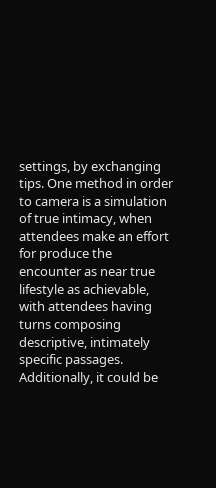settings, by exchanging tips. One method in order to camera is a simulation of true intimacy, when attendees make an effort for produce the encounter as near true lifestyle as achievable, with attendees having turns composing descriptive, intimately specific passages. Additionally, it could be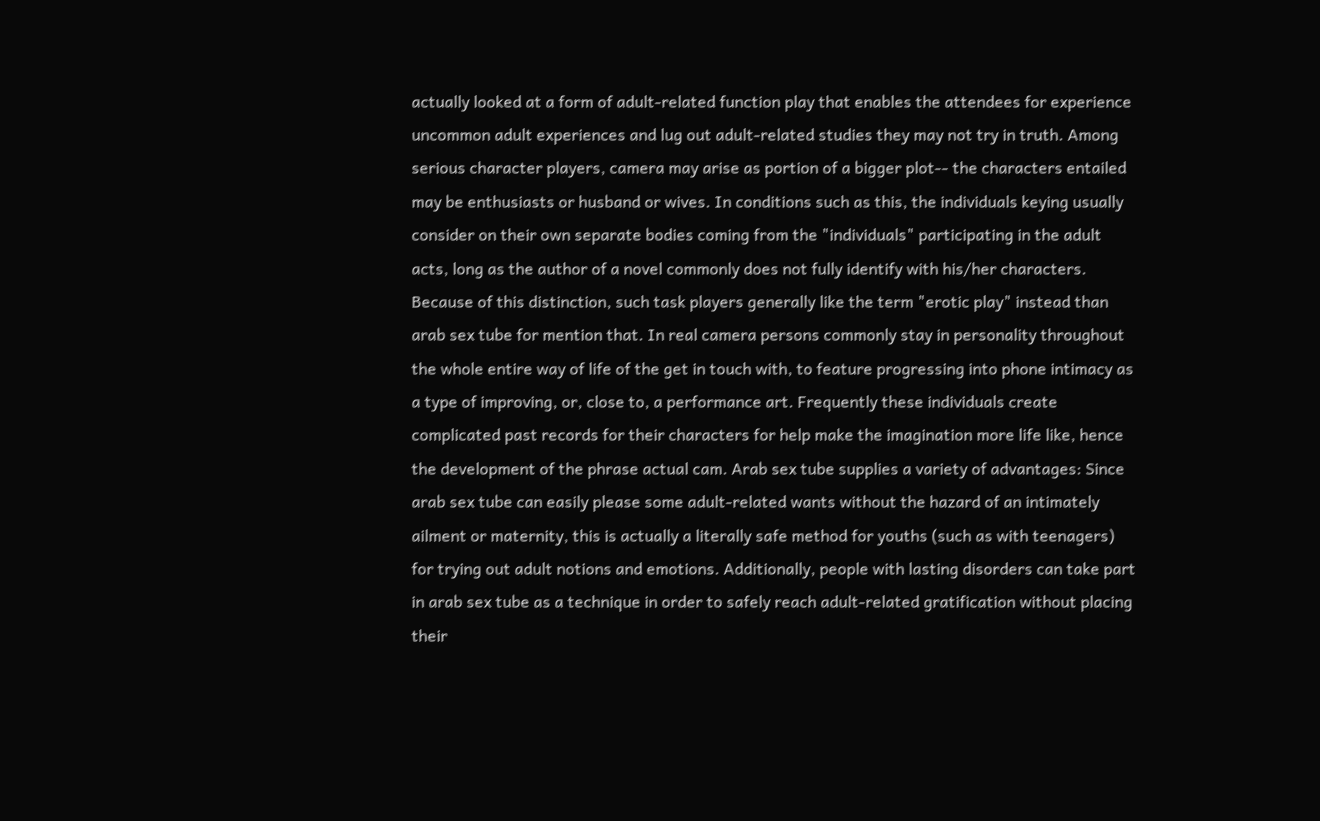actually looked at a form of adult-related function play that enables the attendees for experience uncommon adult experiences and lug out adult-related studies they may not try in truth. Among serious character players, camera may arise as portion of a bigger plot-- the characters entailed may be enthusiasts or husband or wives. In conditions such as this, the individuals keying usually consider on their own separate bodies coming from the "individuals" participating in the adult acts, long as the author of a novel commonly does not fully identify with his/her characters. Because of this distinction, such task players generally like the term "erotic play" instead than arab sex tube for mention that. In real camera persons commonly stay in personality throughout the whole entire way of life of the get in touch with, to feature progressing into phone intimacy as a type of improving, or, close to, a performance art. Frequently these individuals create complicated past records for their characters for help make the imagination more life like, hence the development of the phrase actual cam. Arab sex tube supplies a variety of advantages: Since arab sex tube can easily please some adult-related wants without the hazard of an intimately ailment or maternity, this is actually a literally safe method for youths (such as with teenagers) for trying out adult notions and emotions. Additionally, people with lasting disorders can take part in arab sex tube as a technique in order to safely reach adult-related gratification without placing their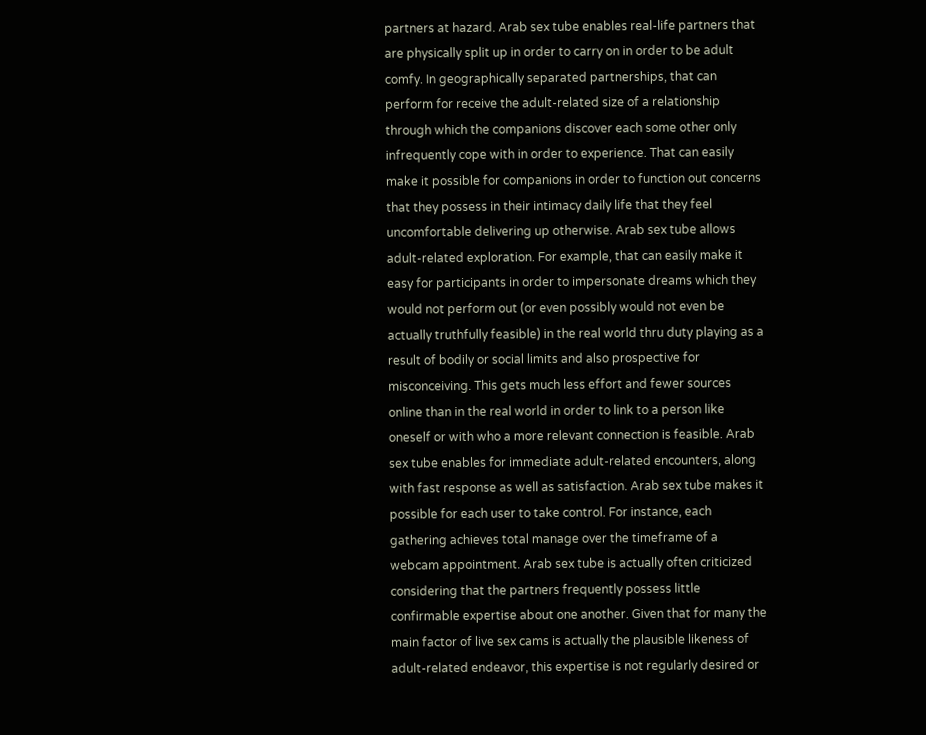partners at hazard. Arab sex tube enables real-life partners that are physically split up in order to carry on in order to be adult comfy. In geographically separated partnerships, that can perform for receive the adult-related size of a relationship through which the companions discover each some other only infrequently cope with in order to experience. That can easily make it possible for companions in order to function out concerns that they possess in their intimacy daily life that they feel uncomfortable delivering up otherwise. Arab sex tube allows adult-related exploration. For example, that can easily make it easy for participants in order to impersonate dreams which they would not perform out (or even possibly would not even be actually truthfully feasible) in the real world thru duty playing as a result of bodily or social limits and also prospective for misconceiving. This gets much less effort and fewer sources online than in the real world in order to link to a person like oneself or with who a more relevant connection is feasible. Arab sex tube enables for immediate adult-related encounters, along with fast response as well as satisfaction. Arab sex tube makes it possible for each user to take control. For instance, each gathering achieves total manage over the timeframe of a webcam appointment. Arab sex tube is actually often criticized considering that the partners frequently possess little confirmable expertise about one another. Given that for many the main factor of live sex cams is actually the plausible likeness of adult-related endeavor, this expertise is not regularly desired or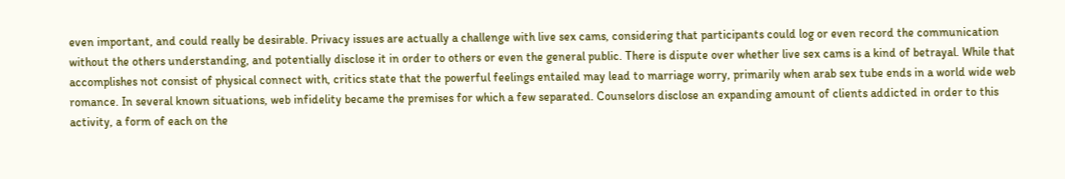even important, and could really be desirable. Privacy issues are actually a challenge with live sex cams, considering that participants could log or even record the communication without the others understanding, and potentially disclose it in order to others or even the general public. There is dispute over whether live sex cams is a kind of betrayal. While that accomplishes not consist of physical connect with, critics state that the powerful feelings entailed may lead to marriage worry, primarily when arab sex tube ends in a world wide web romance. In several known situations, web infidelity became the premises for which a few separated. Counselors disclose an expanding amount of clients addicted in order to this activity, a form of each on the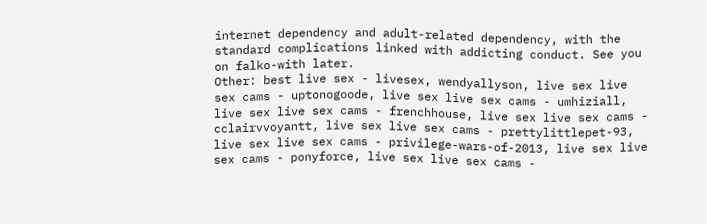internet dependency and adult-related dependency, with the standard complications linked with addicting conduct. See you on falko-with later.
Other: best live sex - livesex, wendyallyson, live sex live sex cams - uptonogoode, live sex live sex cams - umhiziall, live sex live sex cams - frenchhouse, live sex live sex cams - cclairvvoyantt, live sex live sex cams - prettylittlepet-93, live sex live sex cams - privilege-wars-of-2013, live sex live sex cams - ponyforce, live sex live sex cams -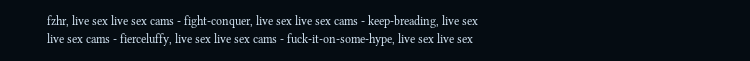fzhr, live sex live sex cams - fight-conquer, live sex live sex cams - keep-breading, live sex live sex cams - fierceluffy, live sex live sex cams - fuck-it-on-some-hype, live sex live sex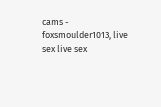cams - foxsmoulder1013, live sex live sex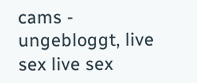cams - ungebloggt, live sex live sex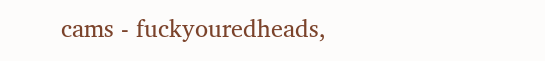cams - fuckyouredheads,